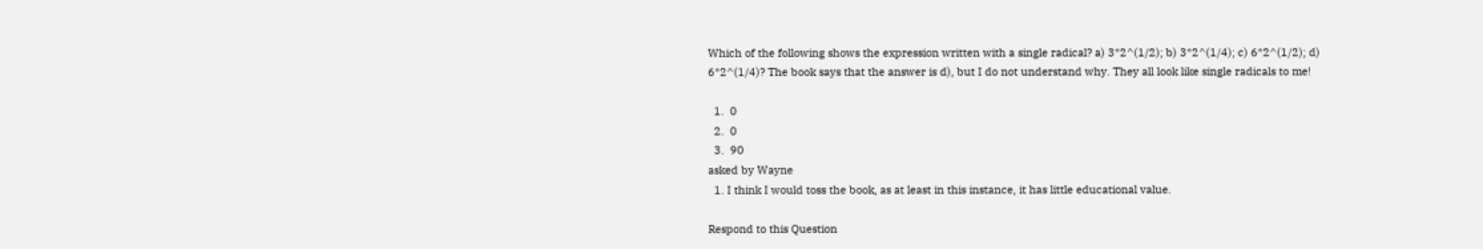Which of the following shows the expression written with a single radical? a) 3*2^(1/2); b) 3*2^(1/4); c) 6*2^(1/2); d) 6*2^(1/4)? The book says that the answer is d), but I do not understand why. They all look like single radicals to me!

  1.  0
  2.  0
  3.  90
asked by Wayne
  1. I think I would toss the book, as at least in this instance, it has little educational value.

Respond to this Question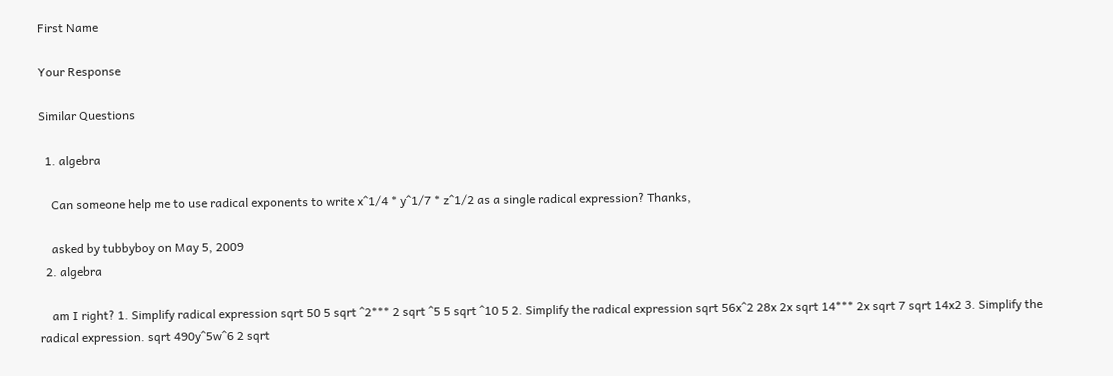First Name

Your Response

Similar Questions

  1. algebra

    Can someone help me to use radical exponents to write x^1/4 * y^1/7 * z^1/2 as a single radical expression? Thanks,

    asked by tubbyboy on May 5, 2009
  2. algebra

    am I right? 1. Simplify radical expression sqrt 50 5 sqrt ^2*** 2 sqrt ^5 5 sqrt ^10 5 2. Simplify the radical expression sqrt 56x^2 28x 2x sqrt 14*** 2x sqrt 7 sqrt 14x2 3. Simplify the radical expression. sqrt 490y^5w^6 2 sqrt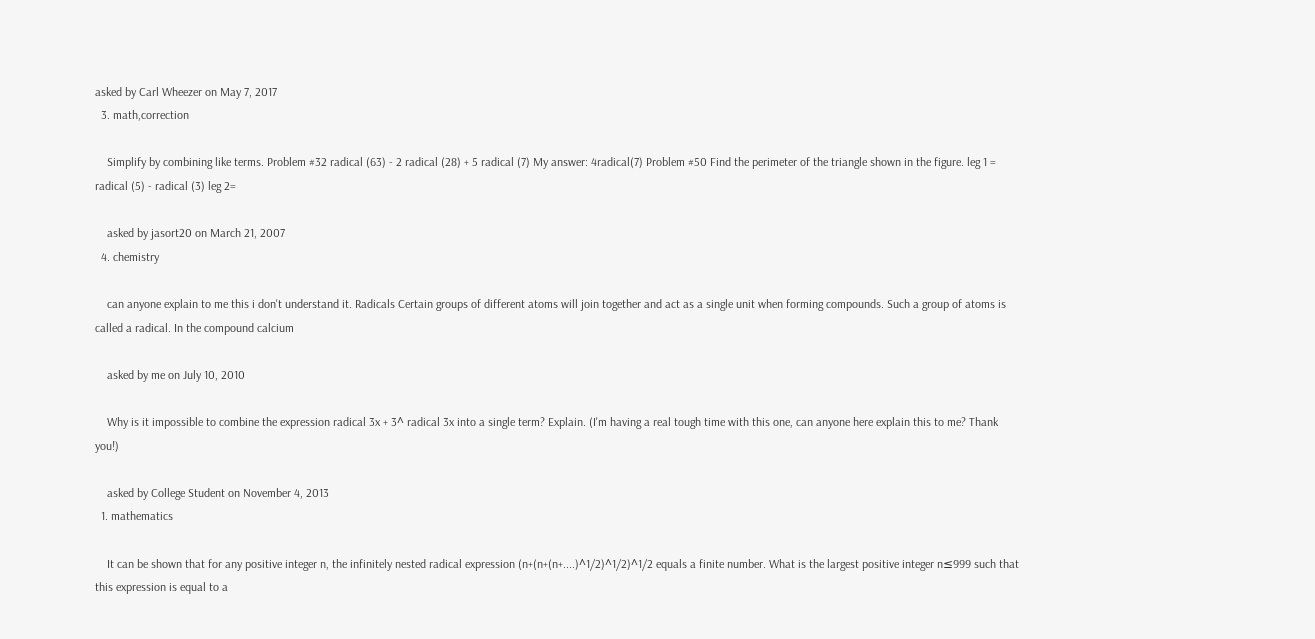asked by Carl Wheezer on May 7, 2017
  3. math,correction

    Simplify by combining like terms. Problem #32 radical (63) - 2 radical (28) + 5 radical (7) My answer: 4radical(7) Problem #50 Find the perimeter of the triangle shown in the figure. leg 1 = radical (5) - radical (3) leg 2=

    asked by jasort20 on March 21, 2007
  4. chemistry

    can anyone explain to me this i don't understand it. Radicals Certain groups of different atoms will join together and act as a single unit when forming compounds. Such a group of atoms is called a radical. In the compound calcium

    asked by me on July 10, 2010

    Why is it impossible to combine the expression radical 3x + 3^ radical 3x into a single term? Explain. (I'm having a real tough time with this one, can anyone here explain this to me? Thank you!)

    asked by College Student on November 4, 2013
  1. mathematics

    It can be shown that for any positive integer n, the infinitely nested radical expression (n+(n+(n+....)^1/2)^1/2)^1/2 equals a finite number. What is the largest positive integer n≤999 such that this expression is equal to a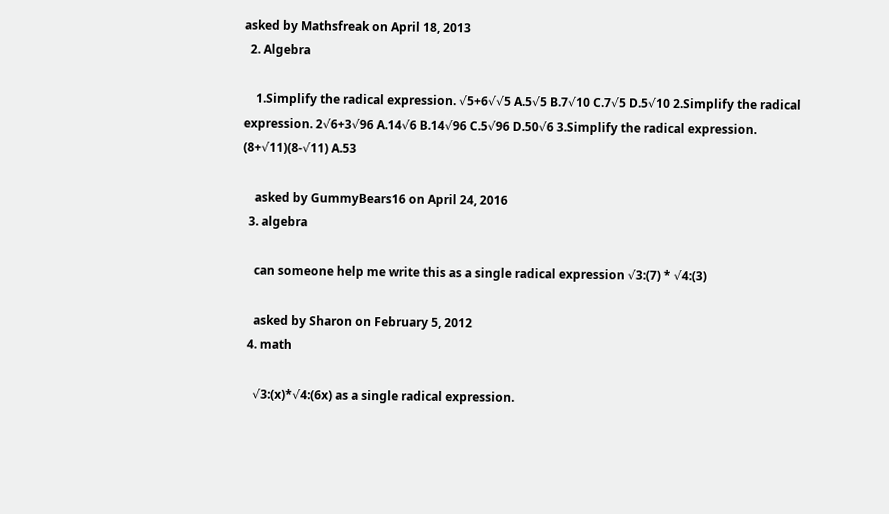asked by Mathsfreak on April 18, 2013
  2. Algebra

    1.Simplify the radical expression. √5+6√√5 A.5√5 B.7√10 C.7√5 D.5√10 2.Simplify the radical expression. 2√6+3√96 A.14√6 B.14√96 C.5√96 D.50√6 3.Simplify the radical expression. (8+√11)(8-√11) A.53

    asked by GummyBears16 on April 24, 2016
  3. algebra

    can someone help me write this as a single radical expression √3:(7) * √4:(3)

    asked by Sharon on February 5, 2012
  4. math

    √3:(x)*√4:(6x) as a single radical expression.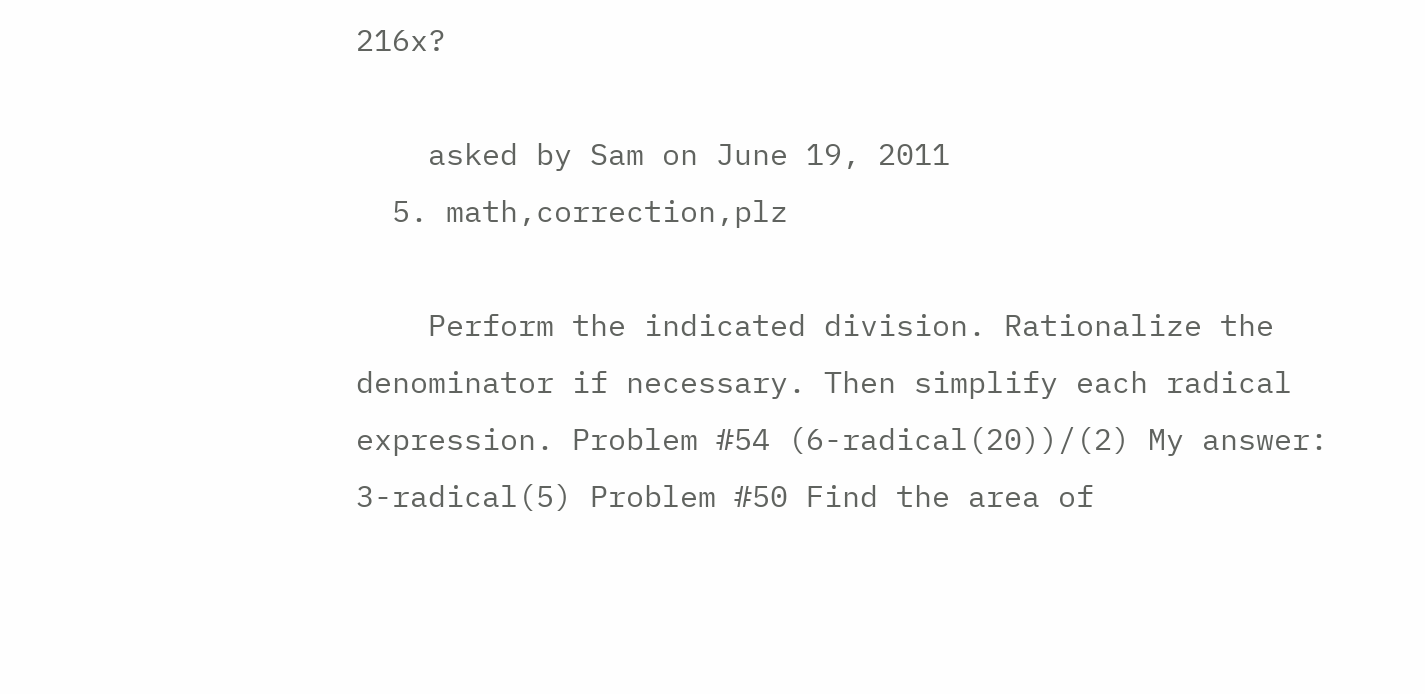216x?

    asked by Sam on June 19, 2011
  5. math,correction,plz

    Perform the indicated division. Rationalize the denominator if necessary. Then simplify each radical expression. Problem #54 (6-radical(20))/(2) My answer: 3-radical(5) Problem #50 Find the area of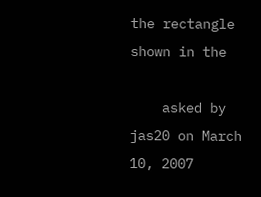the rectangle shown in the

    asked by jas20 on March 10, 2007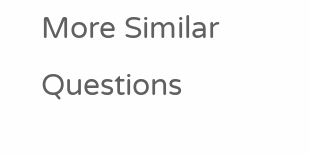More Similar Questions